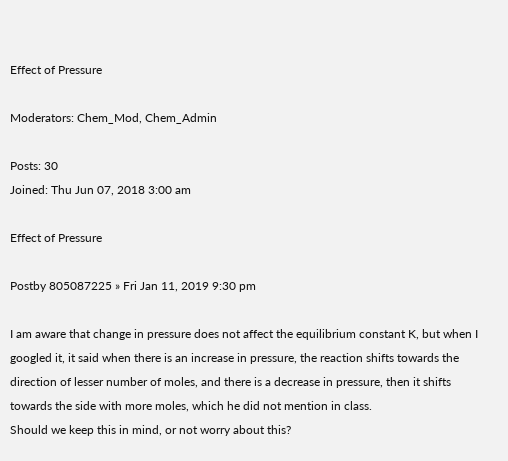Effect of Pressure

Moderators: Chem_Mod, Chem_Admin

Posts: 30
Joined: Thu Jun 07, 2018 3:00 am

Effect of Pressure

Postby 805087225 » Fri Jan 11, 2019 9:30 pm

I am aware that change in pressure does not affect the equilibrium constant K, but when I googled it, it said when there is an increase in pressure, the reaction shifts towards the direction of lesser number of moles, and there is a decrease in pressure, then it shifts towards the side with more moles, which he did not mention in class.
Should we keep this in mind, or not worry about this?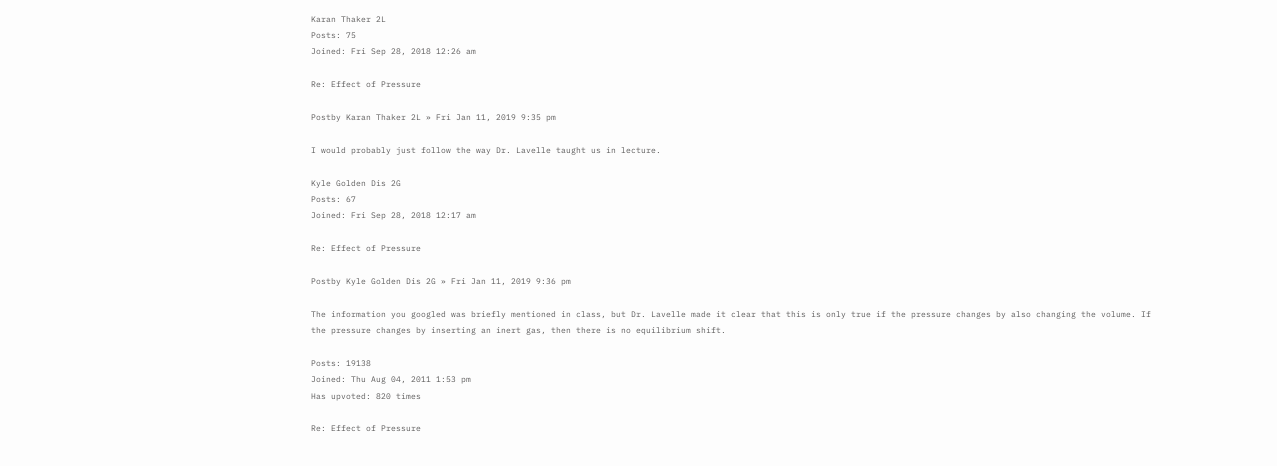Karan Thaker 2L
Posts: 75
Joined: Fri Sep 28, 2018 12:26 am

Re: Effect of Pressure

Postby Karan Thaker 2L » Fri Jan 11, 2019 9:35 pm

I would probably just follow the way Dr. Lavelle taught us in lecture.

Kyle Golden Dis 2G
Posts: 67
Joined: Fri Sep 28, 2018 12:17 am

Re: Effect of Pressure

Postby Kyle Golden Dis 2G » Fri Jan 11, 2019 9:36 pm

The information you googled was briefly mentioned in class, but Dr. Lavelle made it clear that this is only true if the pressure changes by also changing the volume. If the pressure changes by inserting an inert gas, then there is no equilibrium shift.

Posts: 19138
Joined: Thu Aug 04, 2011 1:53 pm
Has upvoted: 820 times

Re: Effect of Pressure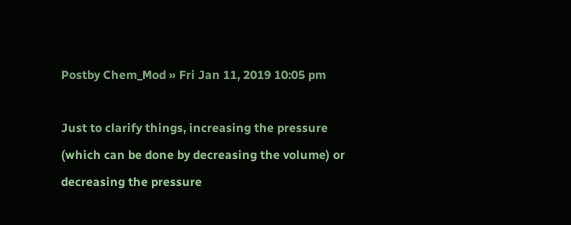Postby Chem_Mod » Fri Jan 11, 2019 10:05 pm

Just to clarify things, increasing the pressure (which can be done by decreasing the volume) or decreasing the pressure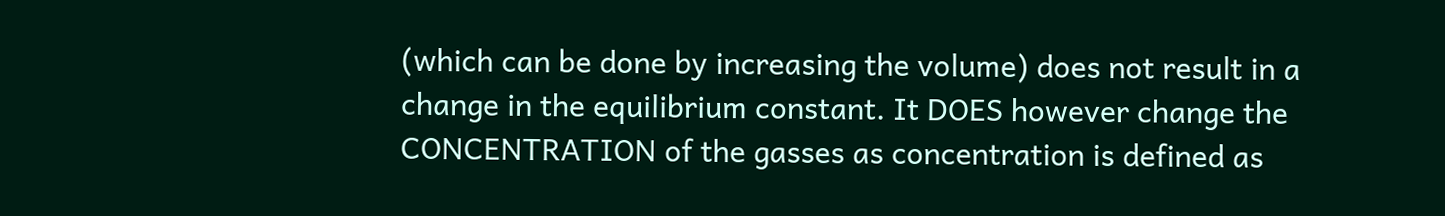(which can be done by increasing the volume) does not result in a change in the equilibrium constant. It DOES however change the CONCENTRATION of the gasses as concentration is defined as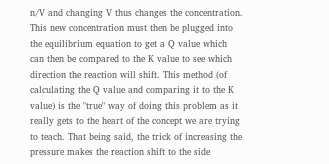n/V and changing V thus changes the concentration. This new concentration must then be plugged into the equilibrium equation to get a Q value which can then be compared to the K value to see which direction the reaction will shift. This method (of calculating the Q value and comparing it to the K value) is the "true" way of doing this problem as it really gets to the heart of the concept we are trying to teach. That being said, the trick of increasing the pressure makes the reaction shift to the side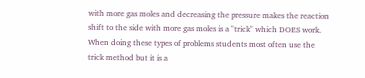with more gas moles and decreasing the pressure makes the reaction shift to the side with more gas moles is a "trick" which DOES work. When doing these types of problems students most often use the trick method but it is a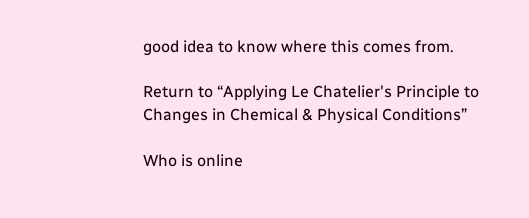good idea to know where this comes from.

Return to “Applying Le Chatelier's Principle to Changes in Chemical & Physical Conditions”

Who is online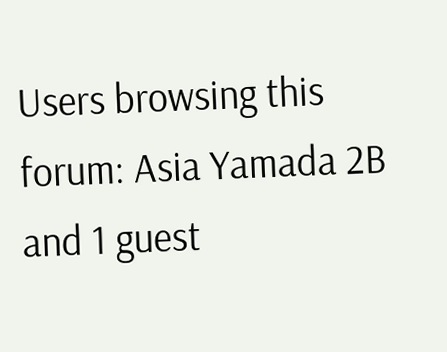Users browsing this forum: Asia Yamada 2B and 1 guest